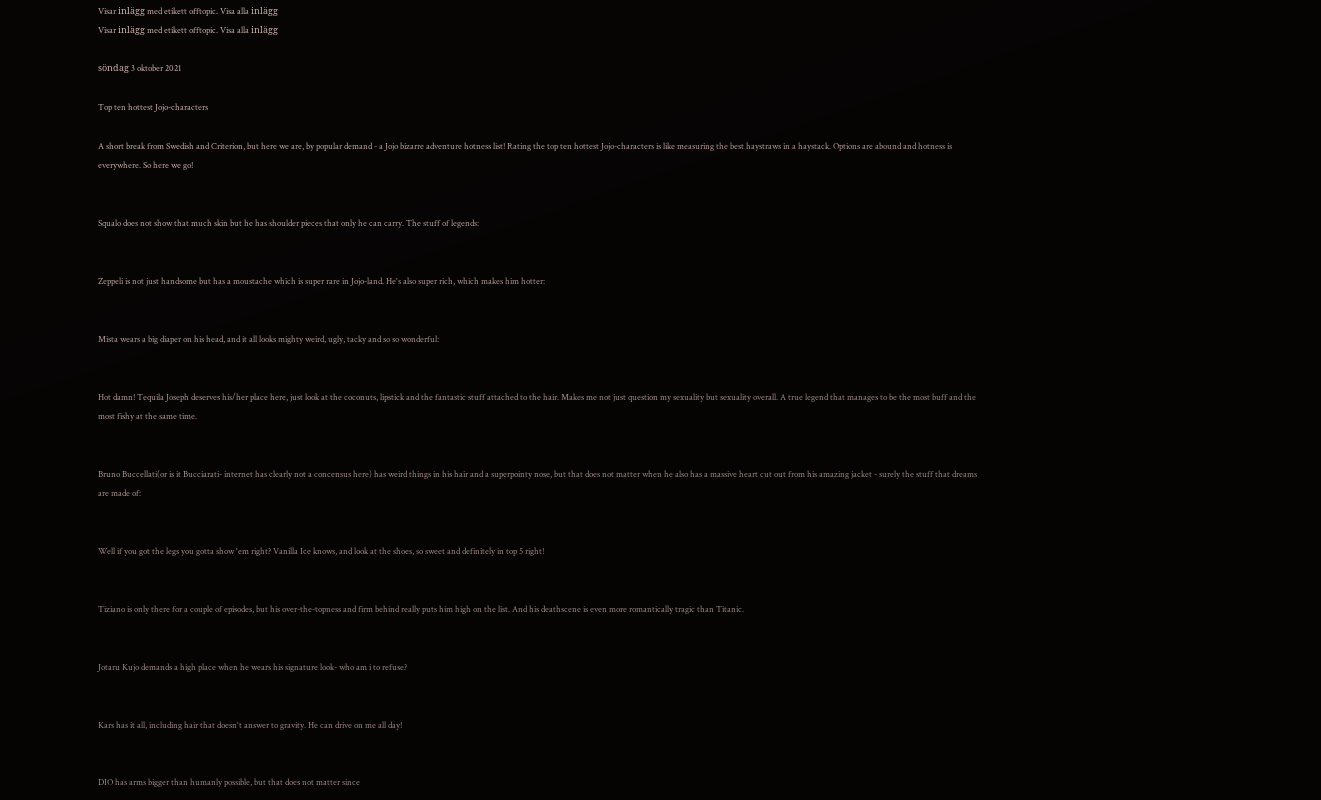Visar inlägg med etikett offtopic. Visa alla inlägg
Visar inlägg med etikett offtopic. Visa alla inlägg

söndag 3 oktober 2021

Top ten hottest Jojo-characters

A short break from Swedish and Criterion, but here we are, by popular demand - a Jojo bizarre adventure hotness list! Rating the top ten hottest Jojo-characters is like measuring the best haystraws in a haystack. Options are abound and hotness is everywhere. So here we go!


Squalo does not show that much skin but he has shoulder pieces that only he can carry. The stuff of legends:


Zeppeli is not just handsome but has a moustache which is super rare in Jojo-land. He's also super rich, which makes him hotter:


Mista wears a big diaper on his head, and it all looks mighty weird, ugly, tacky and so so wonderful:


Hot damn! Tequila Joseph deserves his/her place here, just look at the coconuts, lipstick and the fantastic stuff attached to the hair. Makes me not just question my sexuality but sexuality overall. A true legend that manages to be the most buff and the most fishy at the same time.


Bruno Buccellati(or is it Bucciarati- internet has clearly not a concensus here) has weird things in his hair and a superpointy nose, but that does not matter when he also has a massive heart cut out from his amazing jacket - surely the stuff that dreams are made of:


Well if you got the legs you gotta show 'em right? Vanilla Ice knows, and look at the shoes, so sweet and definitely in top 5 right!


Tiziano is only there for a couple of episodes, but his over-the-topness and firm behind really puts him high on the list. And his deathscene is even more romantically tragic than Titanic.


Jotaru Kujo demands a high place when he wears his signature look- who am i to refuse?


Kars has it all, including hair that doesn't answer to gravity. He can drive on me all day!


DIO has arms bigger than humanly possible, but that does not matter since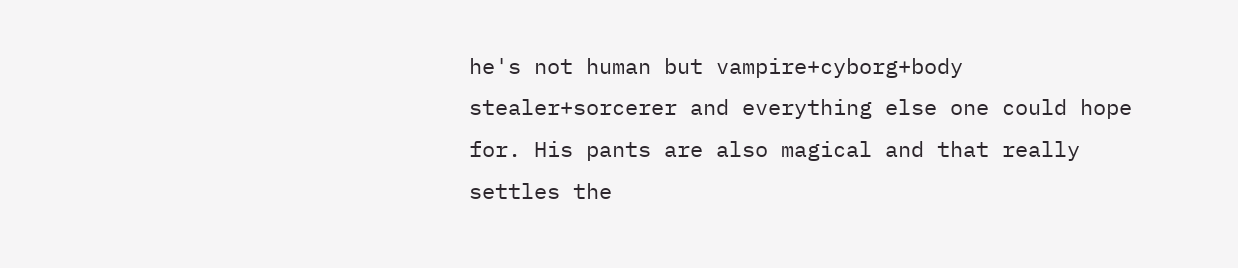he's not human but vampire+cyborg+body stealer+sorcerer and everything else one could hope for. His pants are also magical and that really settles the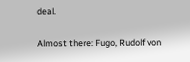deal.

Almost there: Fugo, Rudolf von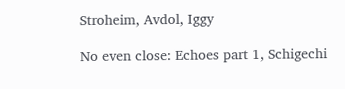Stroheim, Avdol, Iggy

No even close: Echoes part 1, Schigechi